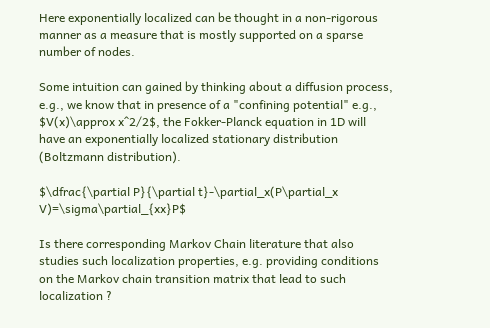Here exponentially localized can be thought in a non-rigorous manner as a measure that is mostly supported on a sparse number of nodes.

Some intuition can gained by thinking about a diffusion process, e.g., we know that in presence of a "confining potential" e.g., $V(x)\approx x^2/2$, the Fokker-Planck equation in 1D will have an exponentially localized stationary distribution (Boltzmann distribution).

$\dfrac{\partial P}{\partial t}-\partial_x(P\partial_x V)=\sigma\partial_{xx}P$

Is there corresponding Markov Chain literature that also studies such localization properties, e.g. providing conditions on the Markov chain transition matrix that lead to such localization ?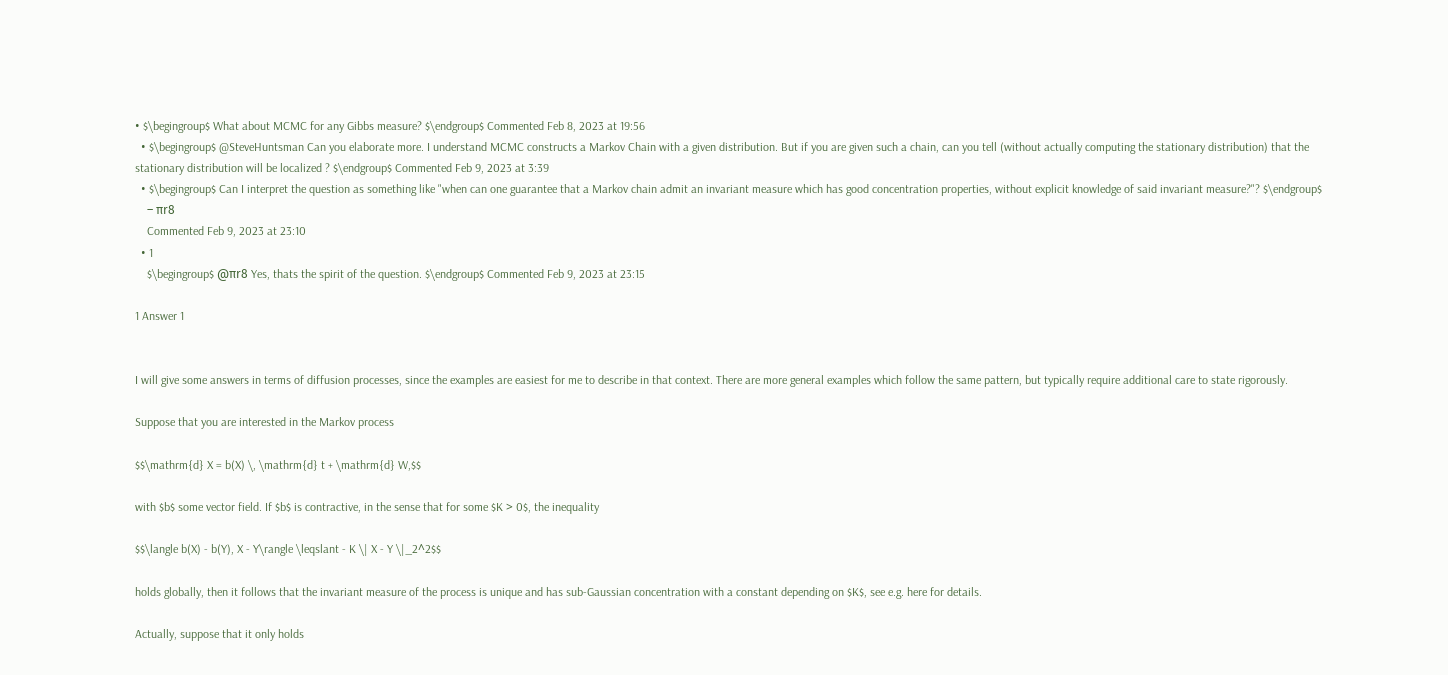• $\begingroup$ What about MCMC for any Gibbs measure? $\endgroup$ Commented Feb 8, 2023 at 19:56
  • $\begingroup$ @SteveHuntsman Can you elaborate more. I understand MCMC constructs a Markov Chain with a given distribution. But if you are given such a chain, can you tell (without actually computing the stationary distribution) that the stationary distribution will be localized ? $\endgroup$ Commented Feb 9, 2023 at 3:39
  • $\begingroup$ Can I interpret the question as something like "when can one guarantee that a Markov chain admit an invariant measure which has good concentration properties, without explicit knowledge of said invariant measure?"? $\endgroup$
    – πr8
    Commented Feb 9, 2023 at 23:10
  • 1
    $\begingroup$ @πr8 Yes, thats the spirit of the question. $\endgroup$ Commented Feb 9, 2023 at 23:15

1 Answer 1


I will give some answers in terms of diffusion processes, since the examples are easiest for me to describe in that context. There are more general examples which follow the same pattern, but typically require additional care to state rigorously.

Suppose that you are interested in the Markov process

$$\mathrm{d} X = b(X) \, \mathrm{d} t + \mathrm{d} W,$$

with $b$ some vector field. If $b$ is contractive, in the sense that for some $K > 0$, the inequality

$$\langle b(X) - b(Y), X - Y\rangle \leqslant - K \| X - Y \|_2^2$$

holds globally, then it follows that the invariant measure of the process is unique and has sub-Gaussian concentration with a constant depending on $K$, see e.g. here for details.

Actually, suppose that it only holds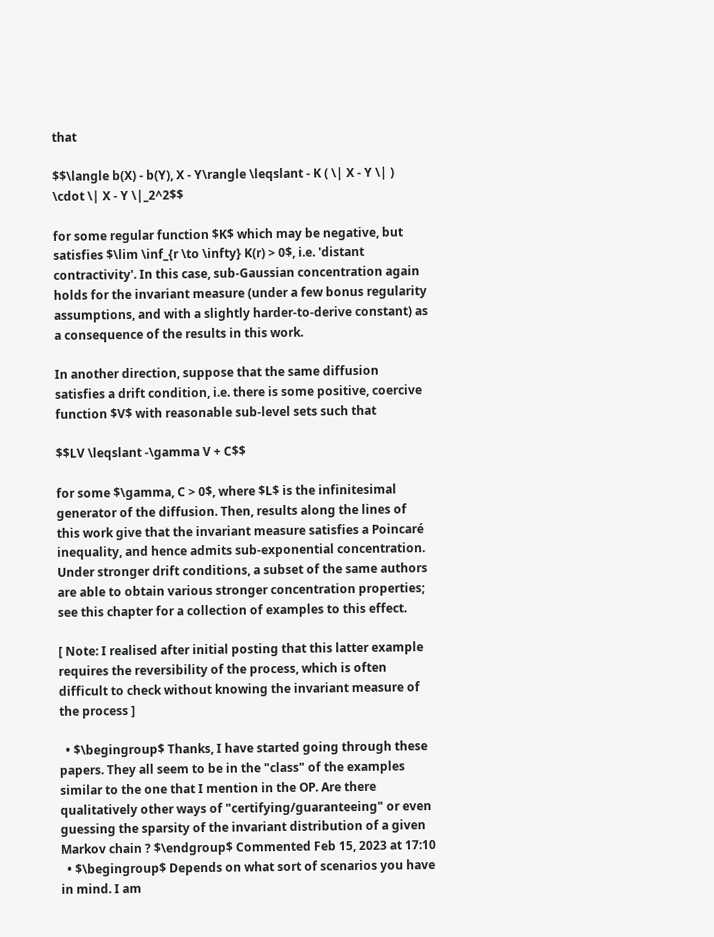that

$$\langle b(X) - b(Y), X - Y\rangle \leqslant - K ( \| X - Y \| ) \cdot \| X - Y \|_2^2$$

for some regular function $K$ which may be negative, but satisfies $\lim \inf_{r \to \infty} K(r) > 0$, i.e. 'distant contractivity'. In this case, sub-Gaussian concentration again holds for the invariant measure (under a few bonus regularity assumptions, and with a slightly harder-to-derive constant) as a consequence of the results in this work.

In another direction, suppose that the same diffusion satisfies a drift condition, i.e. there is some positive, coercive function $V$ with reasonable sub-level sets such that

$$LV \leqslant -\gamma V + C$$

for some $\gamma, C > 0$, where $L$ is the infinitesimal generator of the diffusion. Then, results along the lines of this work give that the invariant measure satisfies a Poincaré inequality, and hence admits sub-exponential concentration. Under stronger drift conditions, a subset of the same authors are able to obtain various stronger concentration properties; see this chapter for a collection of examples to this effect.

[ Note: I realised after initial posting that this latter example requires the reversibility of the process, which is often difficult to check without knowing the invariant measure of the process ]

  • $\begingroup$ Thanks, I have started going through these papers. They all seem to be in the "class" of the examples similar to the one that I mention in the OP. Are there qualitatively other ways of "certifying/guaranteeing" or even guessing the sparsity of the invariant distribution of a given Markov chain ? $\endgroup$ Commented Feb 15, 2023 at 17:10
  • $\begingroup$ Depends on what sort of scenarios you have in mind. I am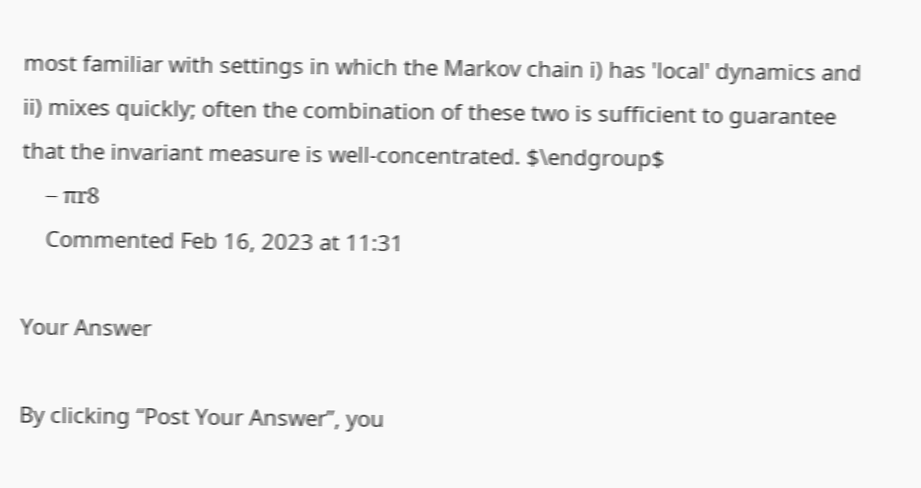most familiar with settings in which the Markov chain i) has 'local' dynamics and ii) mixes quickly; often the combination of these two is sufficient to guarantee that the invariant measure is well-concentrated. $\endgroup$
    – πr8
    Commented Feb 16, 2023 at 11:31

Your Answer

By clicking “Post Your Answer”, you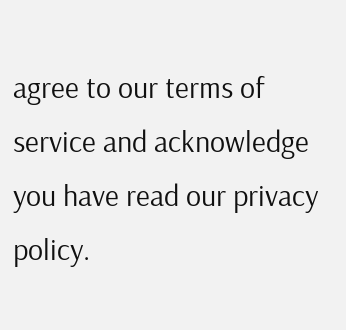agree to our terms of service and acknowledge you have read our privacy policy.